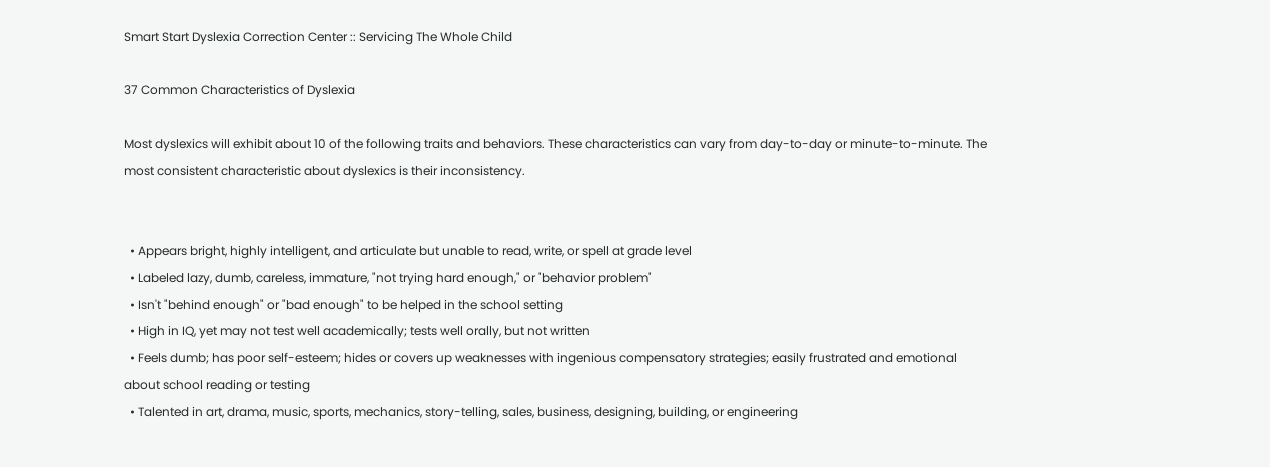Smart Start Dyslexia Correction Center :: Servicing The Whole Child

37 Common Characteristics of Dyslexia

Most dyslexics will exhibit about 10 of the following traits and behaviors. These characteristics can vary from day-to-day or minute-to-minute. The most consistent characteristic about dyslexics is their inconsistency.


  • Appears bright, highly intelligent, and articulate but unable to read, write, or spell at grade level
  • Labeled lazy, dumb, careless, immature, "not trying hard enough," or "behavior problem"
  • Isn't "behind enough" or "bad enough" to be helped in the school setting
  • High in IQ, yet may not test well academically; tests well orally, but not written
  • Feels dumb; has poor self-esteem; hides or covers up weaknesses with ingenious compensatory strategies; easily frustrated and emotional about school reading or testing
  • Talented in art, drama, music, sports, mechanics, story-telling, sales, business, designing, building, or engineering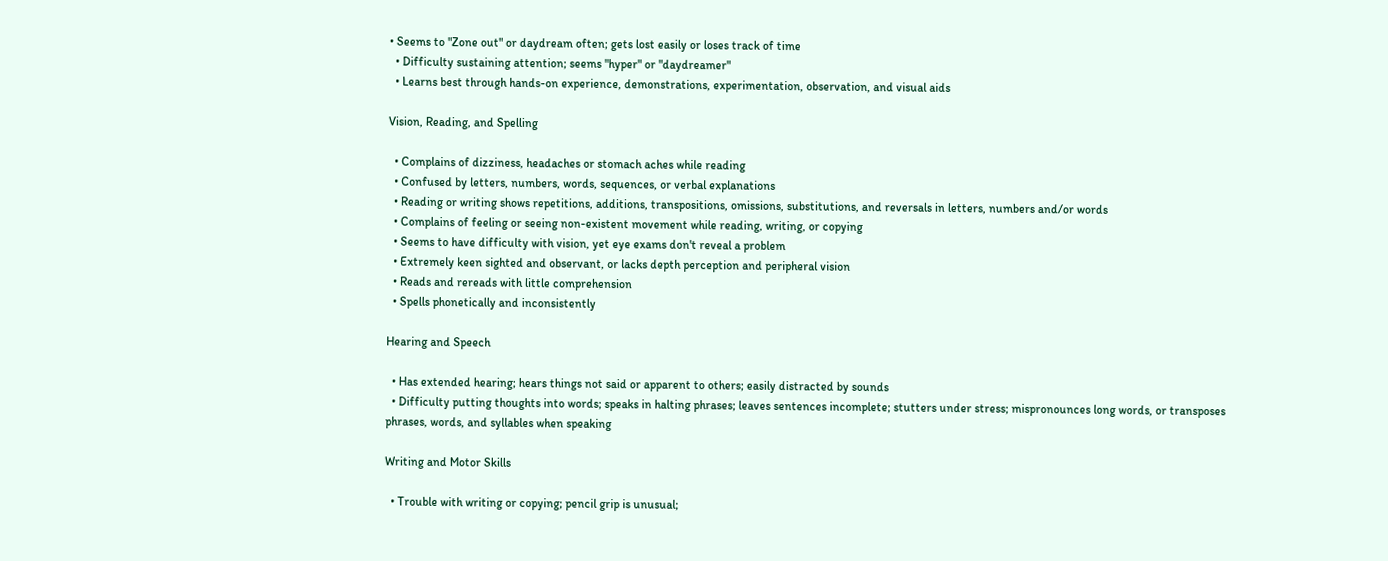• Seems to "Zone out" or daydream often; gets lost easily or loses track of time
  • Difficulty sustaining attention; seems "hyper" or "daydreamer"
  • Learns best through hands-on experience, demonstrations, experimentation, observation, and visual aids

Vision, Reading, and Spelling

  • Complains of dizziness, headaches or stomach aches while reading
  • Confused by letters, numbers, words, sequences, or verbal explanations
  • Reading or writing shows repetitions, additions, transpositions, omissions, substitutions, and reversals in letters, numbers and/or words
  • Complains of feeling or seeing non-existent movement while reading, writing, or copying
  • Seems to have difficulty with vision, yet eye exams don't reveal a problem
  • Extremely keen sighted and observant, or lacks depth perception and peripheral vision
  • Reads and rereads with little comprehension
  • Spells phonetically and inconsistently

Hearing and Speech

  • Has extended hearing; hears things not said or apparent to others; easily distracted by sounds
  • Difficulty putting thoughts into words; speaks in halting phrases; leaves sentences incomplete; stutters under stress; mispronounces long words, or transposes phrases, words, and syllables when speaking

Writing and Motor Skills

  • Trouble with writing or copying; pencil grip is unusual;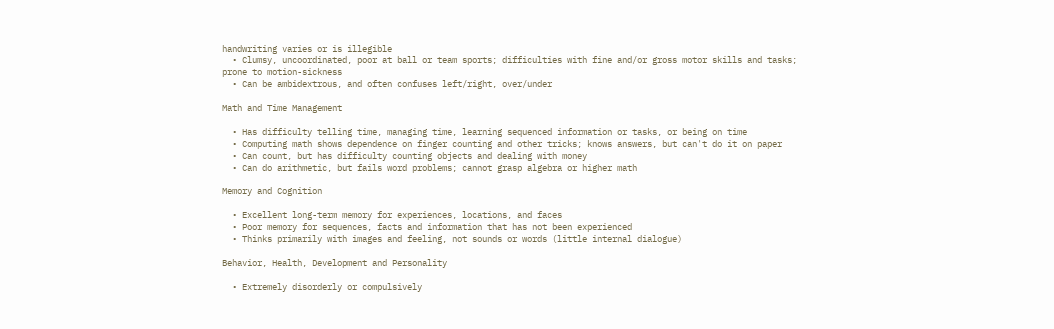handwriting varies or is illegible
  • Clumsy, uncoordinated, poor at ball or team sports; difficulties with fine and/or gross motor skills and tasks; prone to motion-sickness
  • Can be ambidextrous, and often confuses left/right, over/under

Math and Time Management

  • Has difficulty telling time, managing time, learning sequenced information or tasks, or being on time
  • Computing math shows dependence on finger counting and other tricks; knows answers, but can't do it on paper
  • Can count, but has difficulty counting objects and dealing with money
  • Can do arithmetic, but fails word problems; cannot grasp algebra or higher math

Memory and Cognition

  • Excellent long-term memory for experiences, locations, and faces
  • Poor memory for sequences, facts and information that has not been experienced
  • Thinks primarily with images and feeling, not sounds or words (little internal dialogue)

Behavior, Health, Development and Personality

  • Extremely disorderly or compulsively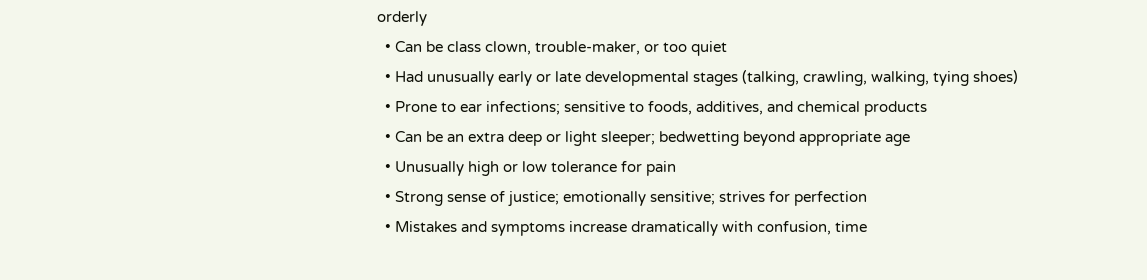orderly
  • Can be class clown, trouble-maker, or too quiet
  • Had unusually early or late developmental stages (talking, crawling, walking, tying shoes)
  • Prone to ear infections; sensitive to foods, additives, and chemical products
  • Can be an extra deep or light sleeper; bedwetting beyond appropriate age
  • Unusually high or low tolerance for pain
  • Strong sense of justice; emotionally sensitive; strives for perfection
  • Mistakes and symptoms increase dramatically with confusion, time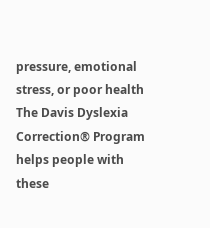pressure, emotional stress, or poor health
The Davis Dyslexia Correction® Program helps people with these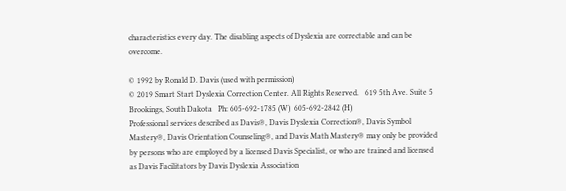characteristics every day. The disabling aspects of Dyslexia are correctable and can be overcome.

© 1992 by Ronald D. Davis (used with permission)
© 2019 Smart Start Dyslexia Correction Center. All Rights Reserved.   619 5th Ave. Suite 5  Brookings, South Dakota   Ph: 605-692-1785 (W)  605-692-2842 (H)
Professional services described as Davis®, Davis Dyslexia Correction®, Davis Symbol Mastery®, Davis Orientation Counseling®, and Davis Math Mastery® may only be provided by persons who are employed by a licensed Davis Specialist, or who are trained and licensed as Davis Facilitators by Davis Dyslexia Association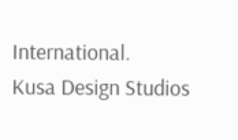International.
Kusa Design Studios